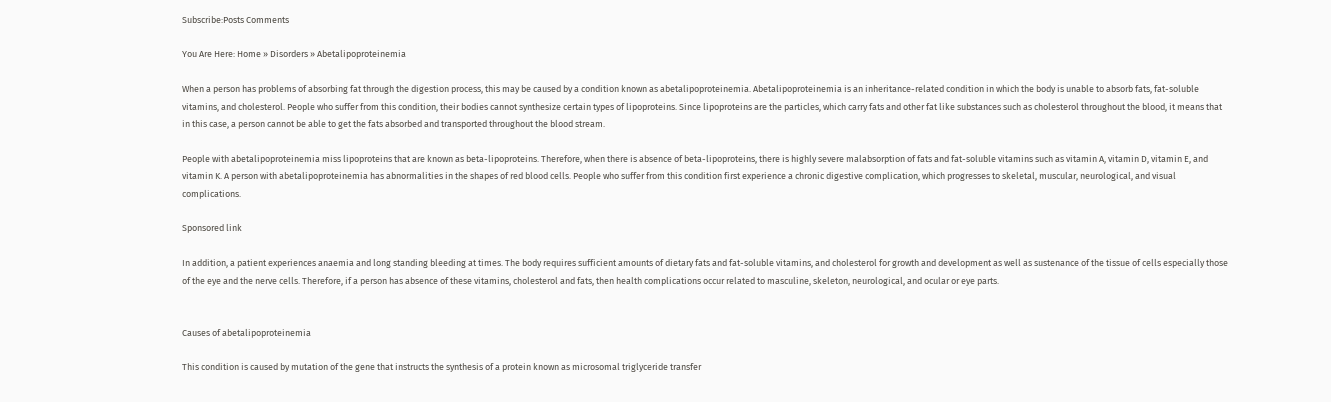Subscribe:Posts Comments

You Are Here: Home » Disorders » Abetalipoproteinemia

When a person has problems of absorbing fat through the digestion process, this may be caused by a condition known as abetalipoproteinemia. Abetalipoproteinemia is an inheritance-related condition in which the body is unable to absorb fats, fat-soluble vitamins, and cholesterol. People who suffer from this condition, their bodies cannot synthesize certain types of lipoproteins. Since lipoproteins are the particles, which carry fats and other fat like substances such as cholesterol throughout the blood, it means that in this case, a person cannot be able to get the fats absorbed and transported throughout the blood stream.

People with abetalipoproteinemia miss lipoproteins that are known as beta-lipoproteins. Therefore, when there is absence of beta-lipoproteins, there is highly severe malabsorption of fats and fat-soluble vitamins such as vitamin A, vitamin D, vitamin E, and vitamin K. A person with abetalipoproteinemia has abnormalities in the shapes of red blood cells. People who suffer from this condition first experience a chronic digestive complication, which progresses to skeletal, muscular, neurological, and visual complications.

Sponsored link

In addition, a patient experiences anaemia and long standing bleeding at times. The body requires sufficient amounts of dietary fats and fat-soluble vitamins, and cholesterol for growth and development as well as sustenance of the tissue of cells especially those of the eye and the nerve cells. Therefore, if a person has absence of these vitamins, cholesterol and fats, then health complications occur related to masculine, skeleton, neurological, and ocular or eye parts.


Causes of abetalipoproteinemia

This condition is caused by mutation of the gene that instructs the synthesis of a protein known as microsomal triglyceride transfer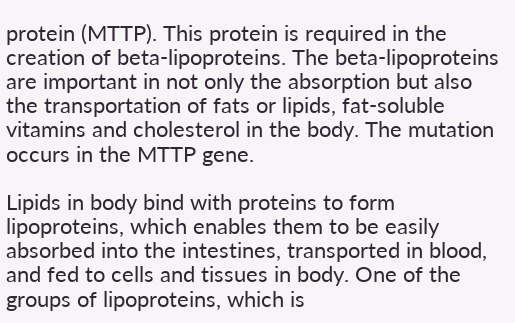protein (MTTP). This protein is required in the creation of beta-lipoproteins. The beta-lipoproteins are important in not only the absorption but also the transportation of fats or lipids, fat-soluble vitamins and cholesterol in the body. The mutation occurs in the MTTP gene.

Lipids in body bind with proteins to form lipoproteins, which enables them to be easily absorbed into the intestines, transported in blood, and fed to cells and tissues in body. One of the groups of lipoproteins, which is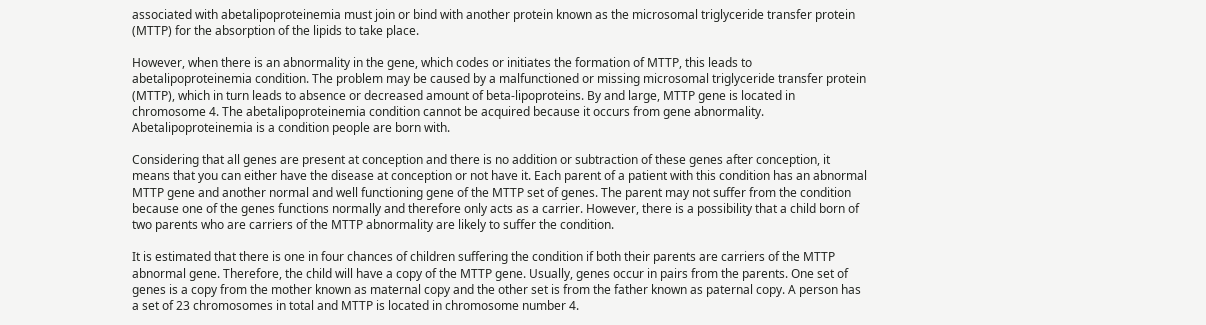associated with abetalipoproteinemia must join or bind with another protein known as the microsomal triglyceride transfer protein (MTTP) for the absorption of the lipids to take place.

However, when there is an abnormality in the gene, which codes or initiates the formation of MTTP, this leads to abetalipoproteinemia condition. The problem may be caused by a malfunctioned or missing microsomal triglyceride transfer protein (MTTP), which in turn leads to absence or decreased amount of beta-lipoproteins. By and large, MTTP gene is located in chromosome 4. The abetalipoproteinemia condition cannot be acquired because it occurs from gene abnormality. Abetalipoproteinemia is a condition people are born with.

Considering that all genes are present at conception and there is no addition or subtraction of these genes after conception, it means that you can either have the disease at conception or not have it. Each parent of a patient with this condition has an abnormal MTTP gene and another normal and well functioning gene of the MTTP set of genes. The parent may not suffer from the condition because one of the genes functions normally and therefore only acts as a carrier. However, there is a possibility that a child born of two parents who are carriers of the MTTP abnormality are likely to suffer the condition.

It is estimated that there is one in four chances of children suffering the condition if both their parents are carriers of the MTTP abnormal gene. Therefore, the child will have a copy of the MTTP gene. Usually, genes occur in pairs from the parents. One set of genes is a copy from the mother known as maternal copy and the other set is from the father known as paternal copy. A person has a set of 23 chromosomes in total and MTTP is located in chromosome number 4.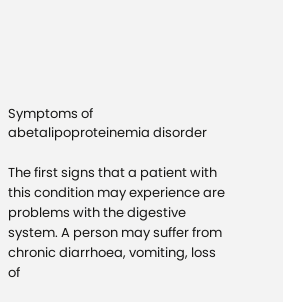Symptoms of abetalipoproteinemia disorder

The first signs that a patient with this condition may experience are problems with the digestive system. A person may suffer from chronic diarrhoea, vomiting, loss of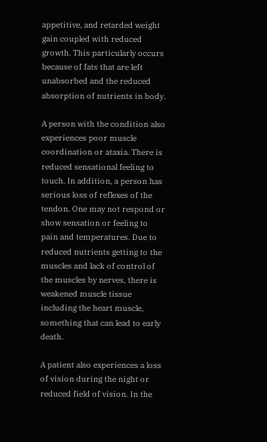appetitive, and retarded weight gain coupled with reduced growth. This particularly occurs because of fats that are left unabsorbed and the reduced absorption of nutrients in body.

A person with the condition also experiences poor muscle coordination or ataxia. There is reduced sensational feeling to touch. In addition, a person has serious loss of reflexes of the tendon. One may not respond or show sensation or feeling to pain and temperatures. Due to reduced nutrients getting to the muscles and lack of control of the muscles by nerves, there is weakened muscle tissue including the heart muscle, something that can lead to early death.

A patient also experiences a loss of vision during the night or reduced field of vision. In the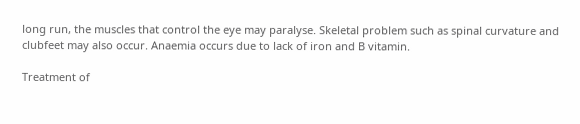long run, the muscles that control the eye may paralyse. Skeletal problem such as spinal curvature and clubfeet may also occur. Anaemia occurs due to lack of iron and B vitamin.

Treatment of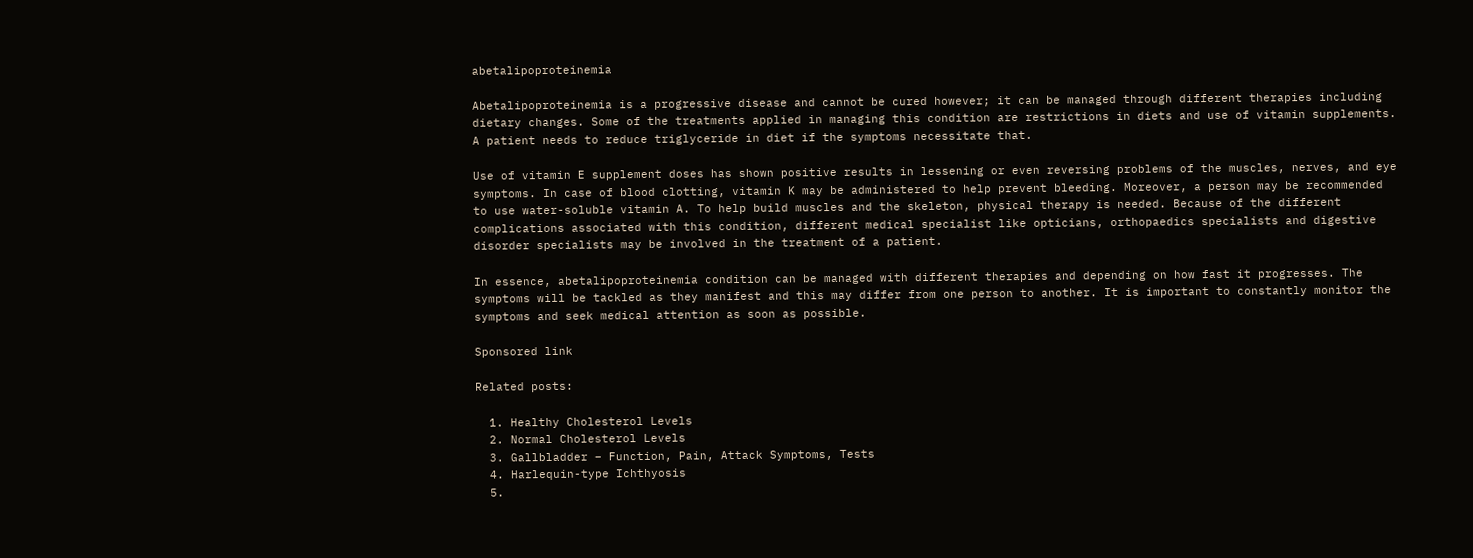abetalipoproteinemia

Abetalipoproteinemia is a progressive disease and cannot be cured however; it can be managed through different therapies including dietary changes. Some of the treatments applied in managing this condition are restrictions in diets and use of vitamin supplements. A patient needs to reduce triglyceride in diet if the symptoms necessitate that.

Use of vitamin E supplement doses has shown positive results in lessening or even reversing problems of the muscles, nerves, and eye symptoms. In case of blood clotting, vitamin K may be administered to help prevent bleeding. Moreover, a person may be recommended to use water-soluble vitamin A. To help build muscles and the skeleton, physical therapy is needed. Because of the different complications associated with this condition, different medical specialist like opticians, orthopaedics specialists and digestive disorder specialists may be involved in the treatment of a patient.

In essence, abetalipoproteinemia condition can be managed with different therapies and depending on how fast it progresses. The symptoms will be tackled as they manifest and this may differ from one person to another. It is important to constantly monitor the symptoms and seek medical attention as soon as possible.

Sponsored link

Related posts:

  1. Healthy Cholesterol Levels
  2. Normal Cholesterol Levels
  3. Gallbladder – Function, Pain, Attack Symptoms, Tests
  4. Harlequin-type Ichthyosis
  5.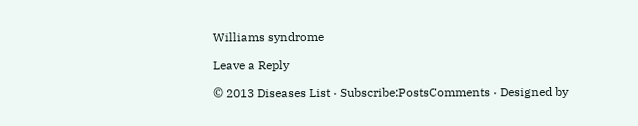Williams syndrome

Leave a Reply

© 2013 Diseases List · Subscribe:PostsComments · Designed by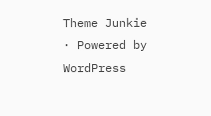Theme Junkie · Powered by WordPress